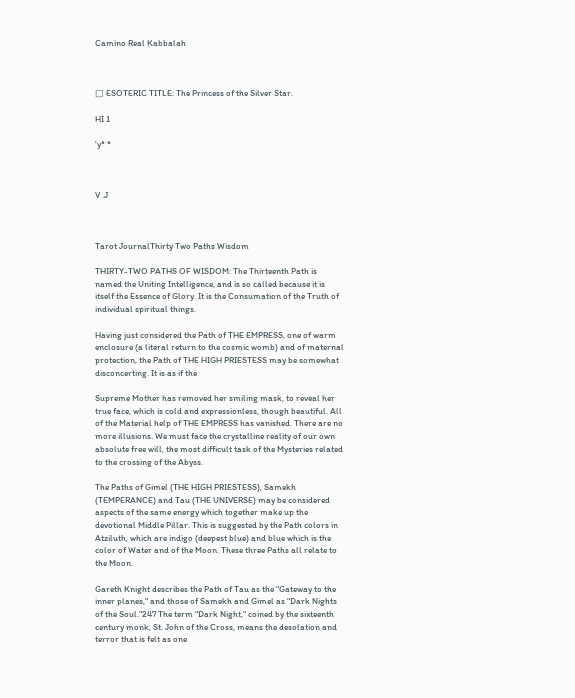Camino Real Kabbalah



□ ESOTERIC TITLE: The Princess of the Silver Star.

HI 1

'y* *



V .J



Tarot JournalThirty Two Paths Wisdom

THIRTY-TWO PATHS OF WISDOM: The Thirteenth Path is named the Uniting Intelligence, and is so called because it is itself the Essence of Glory. It is the Consumation of the Truth of individual spiritual things.

Having just considered the Path of THE EMPRESS, one of warm enclosure (a literal return to the cosmic womb) and of maternal protection, the Path of THE HIGH PRIESTESS may be somewhat disconcerting. It is as if the

Supreme Mother has removed her smiling mask, to reveal her true face, which is cold and expressionless, though beautiful. All of the Material help of THE EMPRESS has vanished. There are no more illusions. We must face the crystalline reality of our own absolute free will, the most difficult task of the Mysteries related to the crossing of the Abyss.

The Paths of Gimel (THE HIGH PRIESTESS), Samekh (TEMPERANCE) and Tau (THE UNIVERSE) may be considered aspects of the same energy which together make up the devotional Middle Pillar. This is suggested by the Path colors in Atziluth, which are indigo (deepest blue) and blue which is the color of Water and of the Moon. These three Paths all relate to the Moon.

Gareth Knight describes the Path of Tau as the "Gateway to the inner planes," and those of Samekh and Gimel as "Dark Nights of the Soul."247 The term "Dark Night," coined by the sixteenth century monk, St. John of the Cross, means the desolation and terror that is felt as one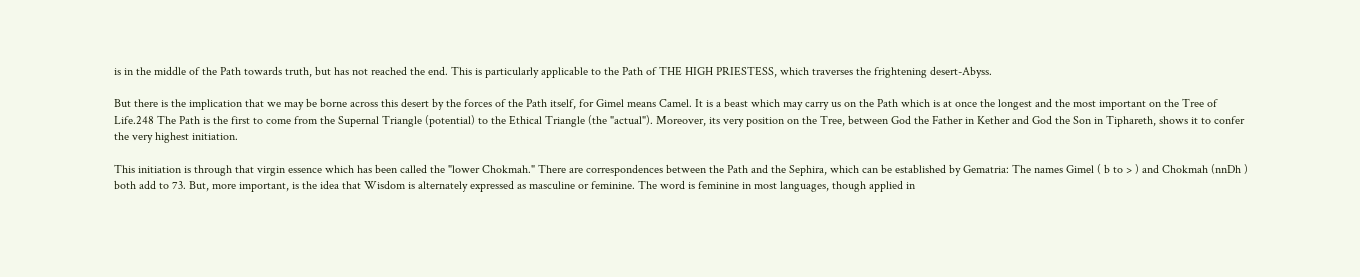is in the middle of the Path towards truth, but has not reached the end. This is particularly applicable to the Path of THE HIGH PRIESTESS, which traverses the frightening desert-Abyss.

But there is the implication that we may be borne across this desert by the forces of the Path itself, for Gimel means Camel. It is a beast which may carry us on the Path which is at once the longest and the most important on the Tree of Life.248 The Path is the first to come from the Supernal Triangle (potential) to the Ethical Triangle (the "actual"). Moreover, its very position on the Tree, between God the Father in Kether and God the Son in Tiphareth, shows it to confer the very highest initiation.

This initiation is through that virgin essence which has been called the "lower Chokmah." There are correspondences between the Path and the Sephira, which can be established by Gematria: The names Gimel ( b to > ) and Chokmah (nnDh ) both add to 73. But, more important, is the idea that Wisdom is alternately expressed as masculine or feminine. The word is feminine in most languages, though applied in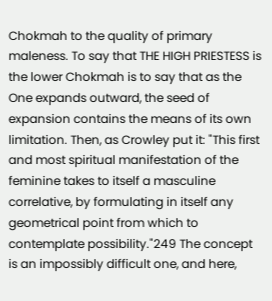Chokmah to the quality of primary maleness. To say that THE HIGH PRIESTESS is the lower Chokmah is to say that as the One expands outward, the seed of expansion contains the means of its own limitation. Then, as Crowley put it: "This first and most spiritual manifestation of the feminine takes to itself a masculine correlative, by formulating in itself any geometrical point from which to contemplate possibility."249 The concept is an impossibly difficult one, and here,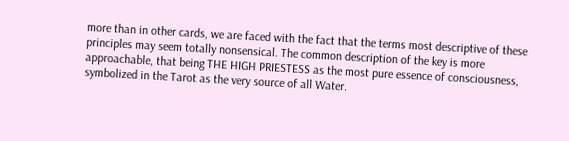more than in other cards, we are faced with the fact that the terms most descriptive of these principles may seem totally nonsensical. The common description of the key is more approachable, that being THE HIGH PRIESTESS as the most pure essence of consciousness, symbolized in the Tarot as the very source of all Water.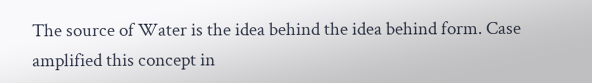The source of Water is the idea behind the idea behind form. Case amplified this concept in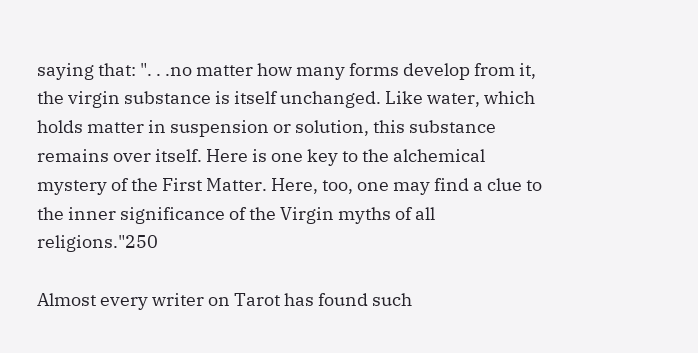saying that: ". . .no matter how many forms develop from it, the virgin substance is itself unchanged. Like water, which holds matter in suspension or solution, this substance remains over itself. Here is one key to the alchemical mystery of the First Matter. Here, too, one may find a clue to the inner significance of the Virgin myths of all religions."250

Almost every writer on Tarot has found such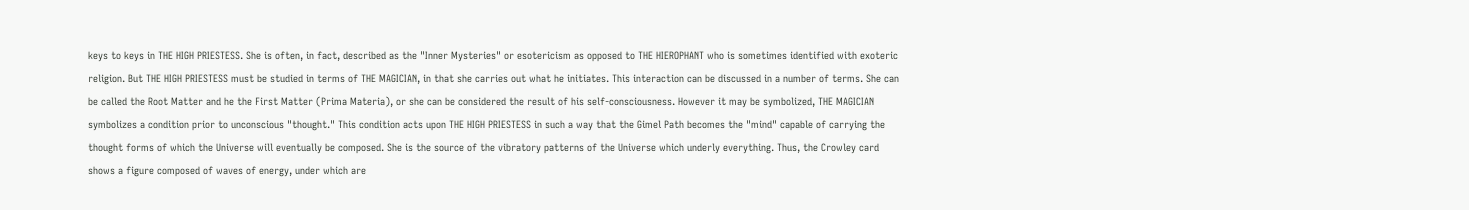keys to keys in THE HIGH PRIESTESS. She is often, in fact, described as the "Inner Mysteries" or esotericism as opposed to THE HIEROPHANT who is sometimes identified with exoteric religion. But THE HIGH PRIESTESS must be studied in terms of THE MAGICIAN, in that she carries out what he initiates. This interaction can be discussed in a number of terms. She can be called the Root Matter and he the First Matter (Prima Materia), or she can be considered the result of his self-consciousness. However it may be symbolized, THE MAGICIAN symbolizes a condition prior to unconscious "thought." This condition acts upon THE HIGH PRIESTESS in such a way that the Gimel Path becomes the "mind" capable of carrying the thought forms of which the Universe will eventually be composed. She is the source of the vibratory patterns of the Universe which underly everything. Thus, the Crowley card shows a figure composed of waves of energy, under which are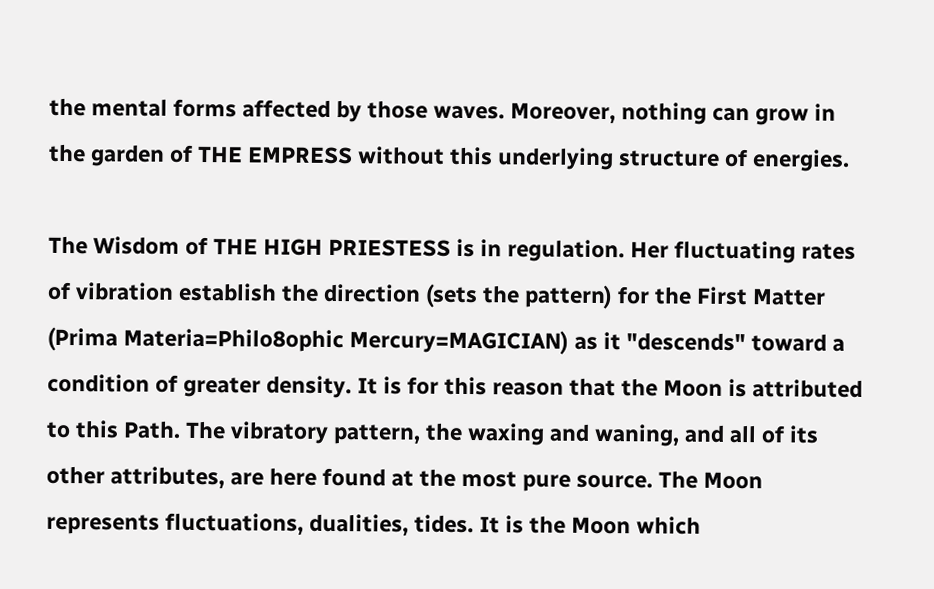the mental forms affected by those waves. Moreover, nothing can grow in the garden of THE EMPRESS without this underlying structure of energies.

The Wisdom of THE HIGH PRIESTESS is in regulation. Her fluctuating rates of vibration establish the direction (sets the pattern) for the First Matter (Prima Materia=Philo8ophic Mercury=MAGICIAN) as it "descends" toward a condition of greater density. It is for this reason that the Moon is attributed to this Path. The vibratory pattern, the waxing and waning, and all of its other attributes, are here found at the most pure source. The Moon represents fluctuations, dualities, tides. It is the Moon which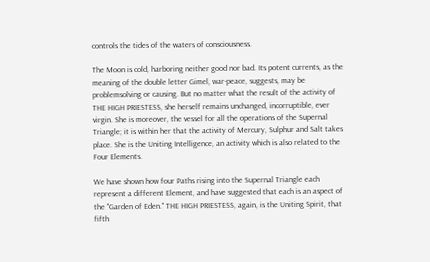controls the tides of the waters of consciousness.

The Moon is cold, harboring neither good nor bad. Its potent currents, as the meaning of the double letter Gimel, war-peace, suggests, may be problemsolving or causing. But no matter what the result of the activity of THE HIGH PRIESTESS, she herself remains unchanged, incorruptible, ever virgin. She is moreover, the vessel for all the operations of the Supernal Triangle; it is within her that the activity of Mercury, Sulphur and Salt takes place. She is the Uniting Intelligence, an activity which is also related to the Four Elements.

We have shown how four Paths rising into the Supernal Triangle each represent a different Element, and have suggested that each is an aspect of the "Garden of Eden." THE HIGH PRIESTESS, again, is the Uniting Spirit, that fifth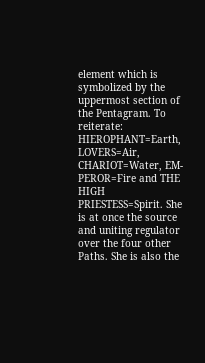element which is symbolized by the uppermost section of the Pentagram. To reiterate: HIEROPHANT=Earth, LOVERS=Air, CHARIOT=Water, EM-PEROR=Fire and THE HIGH PRIESTESS=Spirit. She is at once the source and uniting regulator over the four other Paths. She is also the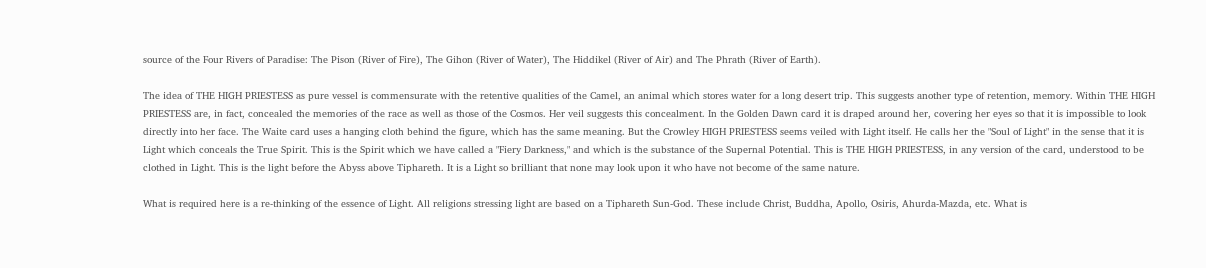source of the Four Rivers of Paradise: The Pison (River of Fire), The Gihon (River of Water), The Hiddikel (River of Air) and The Phrath (River of Earth).

The idea of THE HIGH PRIESTESS as pure vessel is commensurate with the retentive qualities of the Camel, an animal which stores water for a long desert trip. This suggests another type of retention, memory. Within THE HIGH PRIESTESS are, in fact, concealed the memories of the race as well as those of the Cosmos. Her veil suggests this concealment. In the Golden Dawn card it is draped around her, covering her eyes so that it is impossible to look directly into her face. The Waite card uses a hanging cloth behind the figure, which has the same meaning. But the Crowley HIGH PRIESTESS seems veiled with Light itself. He calls her the "Soul of Light" in the sense that it is Light which conceals the True Spirit. This is the Spirit which we have called a "Fiery Darkness," and which is the substance of the Supernal Potential. This is THE HIGH PRIESTESS, in any version of the card, understood to be clothed in Light. This is the light before the Abyss above Tiphareth. It is a Light so brilliant that none may look upon it who have not become of the same nature.

What is required here is a re-thinking of the essence of Light. All religions stressing light are based on a Tiphareth Sun-God. These include Christ, Buddha, Apollo, Osiris, Ahurda-Mazda, etc. What is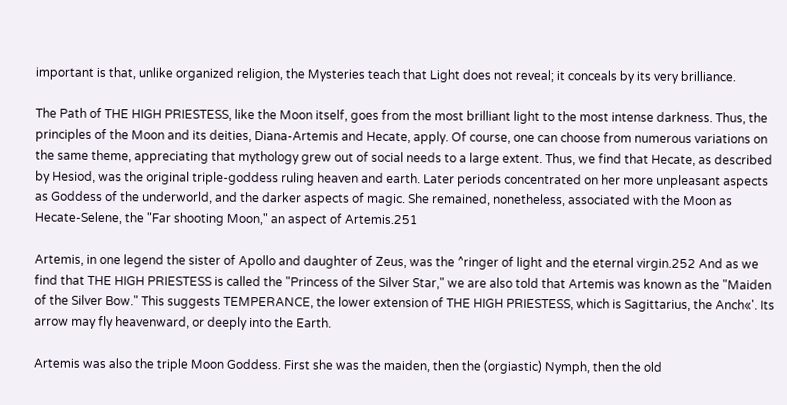important is that, unlike organized religion, the Mysteries teach that Light does not reveal; it conceals by its very brilliance.

The Path of THE HIGH PRIESTESS, like the Moon itself, goes from the most brilliant light to the most intense darkness. Thus, the principles of the Moon and its deities, Diana-Artemis and Hecate, apply. Of course, one can choose from numerous variations on the same theme, appreciating that mythology grew out of social needs to a large extent. Thus, we find that Hecate, as described by Hesiod, was the original triple-goddess ruling heaven and earth. Later periods concentrated on her more unpleasant aspects as Goddess of the underworld, and the darker aspects of magic. She remained, nonetheless, associated with the Moon as Hecate-Selene, the "Far shooting Moon," an aspect of Artemis.251

Artemis, in one legend the sister of Apollo and daughter of Zeus, was the ^ringer of light and the eternal virgin.252 And as we find that THE HIGH PRIESTESS is called the "Princess of the Silver Star," we are also told that Artemis was known as the "Maiden of the Silver Bow." This suggests TEMPERANCE, the lower extension of THE HIGH PRIESTESS, which is Sagittarius, the Anch«'. Its arrow may fly heavenward, or deeply into the Earth.

Artemis was also the triple Moon Goddess. First she was the maiden, then the (orgiastic) Nymph, then the old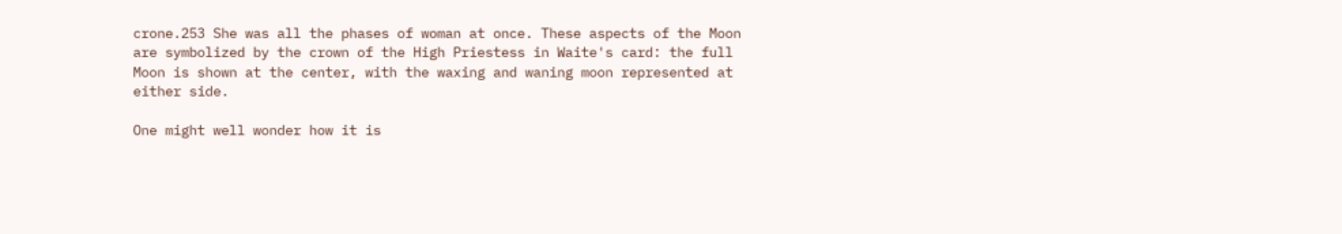crone.253 She was all the phases of woman at once. These aspects of the Moon are symbolized by the crown of the High Priestess in Waite's card: the full Moon is shown at the center, with the waxing and waning moon represented at either side.

One might well wonder how it is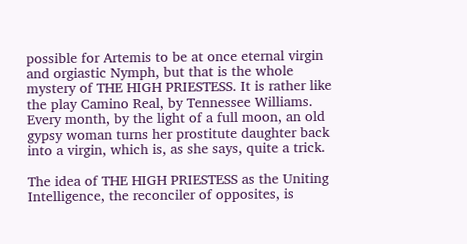possible for Artemis to be at once eternal virgin and orgiastic Nymph, but that is the whole mystery of THE HIGH PRIESTESS. It is rather like the play Camino Real, by Tennessee Williams. Every month, by the light of a full moon, an old gypsy woman turns her prostitute daughter back into a virgin, which is, as she says, quite a trick.

The idea of THE HIGH PRIESTESS as the Uniting Intelligence, the reconciler of opposites, is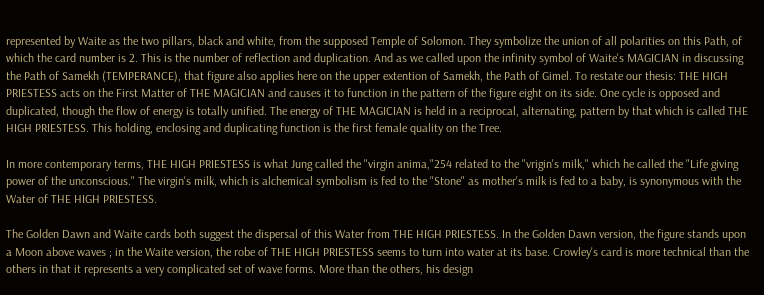represented by Waite as the two pillars, black and white, from the supposed Temple of Solomon. They symbolize the union of all polarities on this Path, of which the card number is 2. This is the number of reflection and duplication. And as we called upon the infinity symbol of Waite's MAGICIAN in discussing the Path of Samekh (TEMPERANCE), that figure also applies here on the upper extention of Samekh, the Path of Gimel. To restate our thesis: THE HIGH PRIESTESS acts on the First Matter of THE MAGICIAN and causes it to function in the pattern of the figure eight on its side. One cycle is opposed and duplicated, though the flow of energy is totally unified. The energy of THE MAGICIAN is held in a reciprocal, alternating, pattern by that which is called THE HIGH PRIESTESS. This holding, enclosing and duplicating function is the first female quality on the Tree.

In more contemporary terms, THE HIGH PRIESTESS is what Jung called the "virgin anima,"254 related to the "vrigin's milk," which he called the "Life giving power of the unconscious." The virgin's milk, which is alchemical symbolism is fed to the "Stone" as mother's milk is fed to a baby, is synonymous with the Water of THE HIGH PRIESTESS.

The Golden Dawn and Waite cards both suggest the dispersal of this Water from THE HIGH PRIESTESS. In the Golden Dawn version, the figure stands upon a Moon above waves ; in the Waite version, the robe of THE HIGH PRIESTESS seems to turn into water at its base. Crowley's card is more technical than the others in that it represents a very complicated set of wave forms. More than the others, his design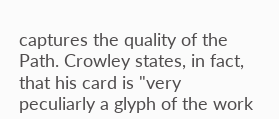captures the quality of the Path. Crowley states, in fact, that his card is "very peculiarly a glyph of the work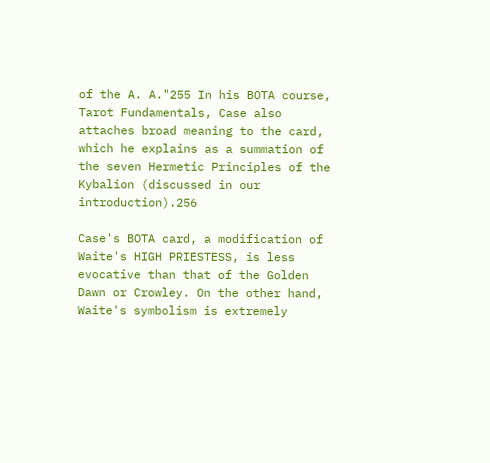of the A. A."255 In his BOTA course, Tarot Fundamentals, Case also attaches broad meaning to the card, which he explains as a summation of the seven Hermetic Principles of the Kybalion (discussed in our introduction).256

Case's BOTA card, a modification of Waite's HIGH PRIESTESS, is less evocative than that of the Golden Dawn or Crowley. On the other hand, Waite's symbolism is extremely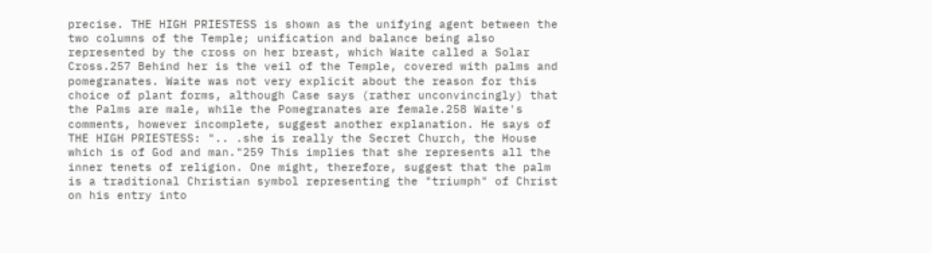precise. THE HIGH PRIESTESS is shown as the unifying agent between the two columns of the Temple; unification and balance being also represented by the cross on her breast, which Waite called a Solar Cross.257 Behind her is the veil of the Temple, covered with palms and pomegranates. Waite was not very explicit about the reason for this choice of plant forms, although Case says (rather unconvincingly) that the Palms are male, while the Pomegranates are female.258 Waite's comments, however incomplete, suggest another explanation. He says of THE HIGH PRIESTESS: ".. .she is really the Secret Church, the House which is of God and man."259 This implies that she represents all the inner tenets of religion. One might, therefore, suggest that the palm is a traditional Christian symbol representing the "triumph" of Christ on his entry into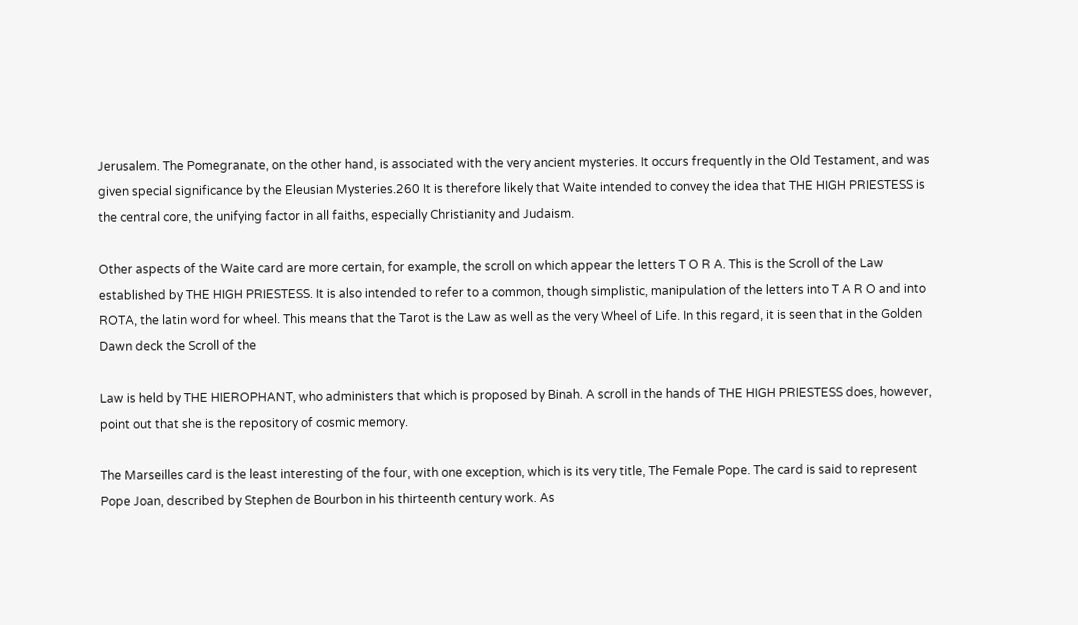Jerusalem. The Pomegranate, on the other hand, is associated with the very ancient mysteries. It occurs frequently in the Old Testament, and was given special significance by the Eleusian Mysteries.260 It is therefore likely that Waite intended to convey the idea that THE HIGH PRIESTESS is the central core, the unifying factor in all faiths, especially Christianity and Judaism.

Other aspects of the Waite card are more certain, for example, the scroll on which appear the letters T O R A. This is the Scroll of the Law established by THE HIGH PRIESTESS. It is also intended to refer to a common, though simplistic, manipulation of the letters into T A R O and into ROTA, the latin word for wheel. This means that the Tarot is the Law as well as the very Wheel of Life. In this regard, it is seen that in the Golden Dawn deck the Scroll of the

Law is held by THE HIEROPHANT, who administers that which is proposed by Binah. A scroll in the hands of THE HIGH PRIESTESS does, however, point out that she is the repository of cosmic memory.

The Marseilles card is the least interesting of the four, with one exception, which is its very title, The Female Pope. The card is said to represent Pope Joan, described by Stephen de Bourbon in his thirteenth century work. As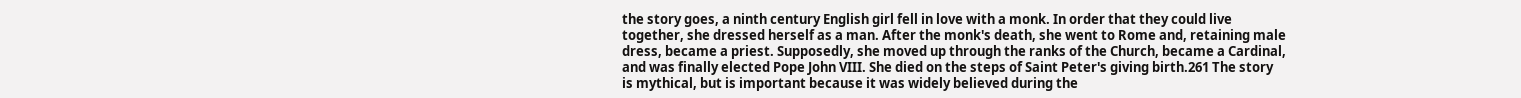the story goes, a ninth century English girl fell in love with a monk. In order that they could live together, she dressed herself as a man. After the monk's death, she went to Rome and, retaining male dress, became a priest. Supposedly, she moved up through the ranks of the Church, became a Cardinal, and was finally elected Pope John VIII. She died on the steps of Saint Peter's giving birth.261 The story is mythical, but is important because it was widely believed during the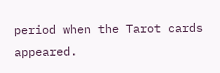period when the Tarot cards appeared.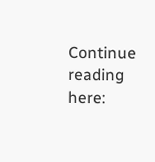Continue reading here: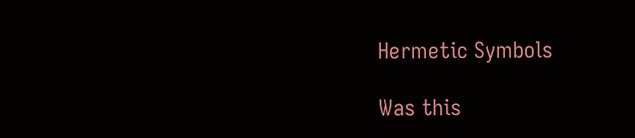Hermetic Symbols

Was this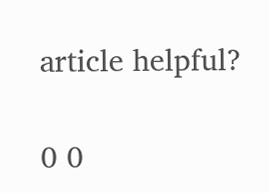article helpful?

0 0